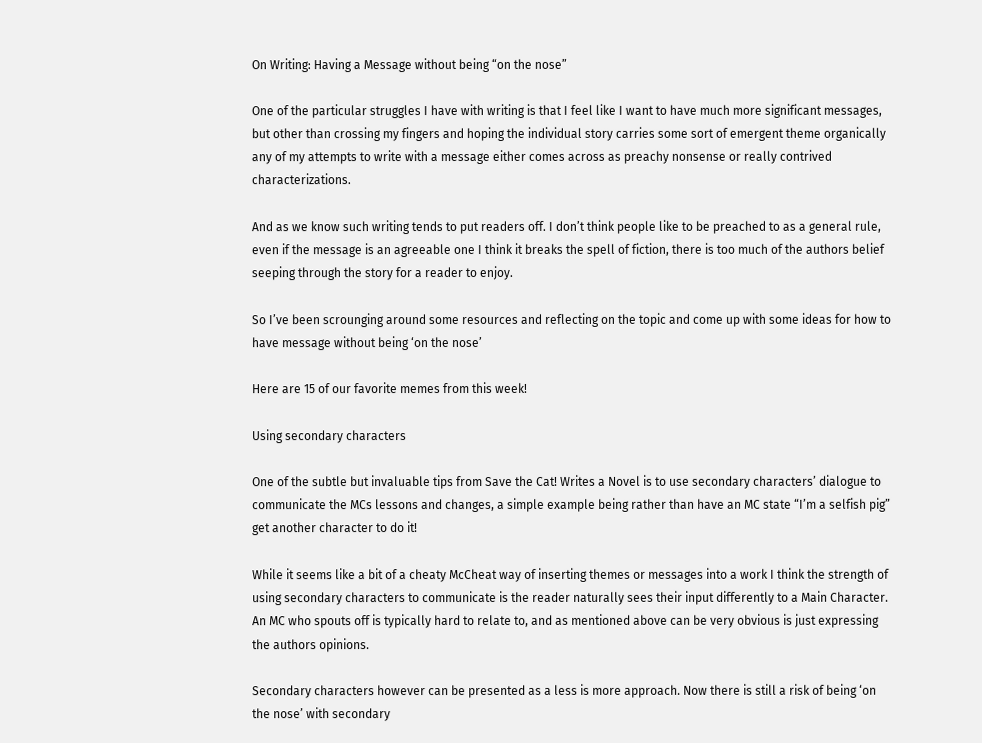On Writing: Having a Message without being “on the nose”

One of the particular struggles I have with writing is that I feel like I want to have much more significant messages, but other than crossing my fingers and hoping the individual story carries some sort of emergent theme organically any of my attempts to write with a message either comes across as preachy nonsense or really contrived characterizations.

And as we know such writing tends to put readers off. I don’t think people like to be preached to as a general rule, even if the message is an agreeable one I think it breaks the spell of fiction, there is too much of the authors belief seeping through the story for a reader to enjoy.

So I’ve been scrounging around some resources and reflecting on the topic and come up with some ideas for how to have message without being ‘on the nose’

Here are 15 of our favorite memes from this week!

Using secondary characters

One of the subtle but invaluable tips from Save the Cat! Writes a Novel is to use secondary characters’ dialogue to communicate the MCs lessons and changes, a simple example being rather than have an MC state “I’m a selfish pig” get another character to do it!

While it seems like a bit of a cheaty McCheat way of inserting themes or messages into a work I think the strength of using secondary characters to communicate is the reader naturally sees their input differently to a Main Character. An MC who spouts off is typically hard to relate to, and as mentioned above can be very obvious is just expressing the authors opinions.

Secondary characters however can be presented as a less is more approach. Now there is still a risk of being ‘on the nose’ with secondary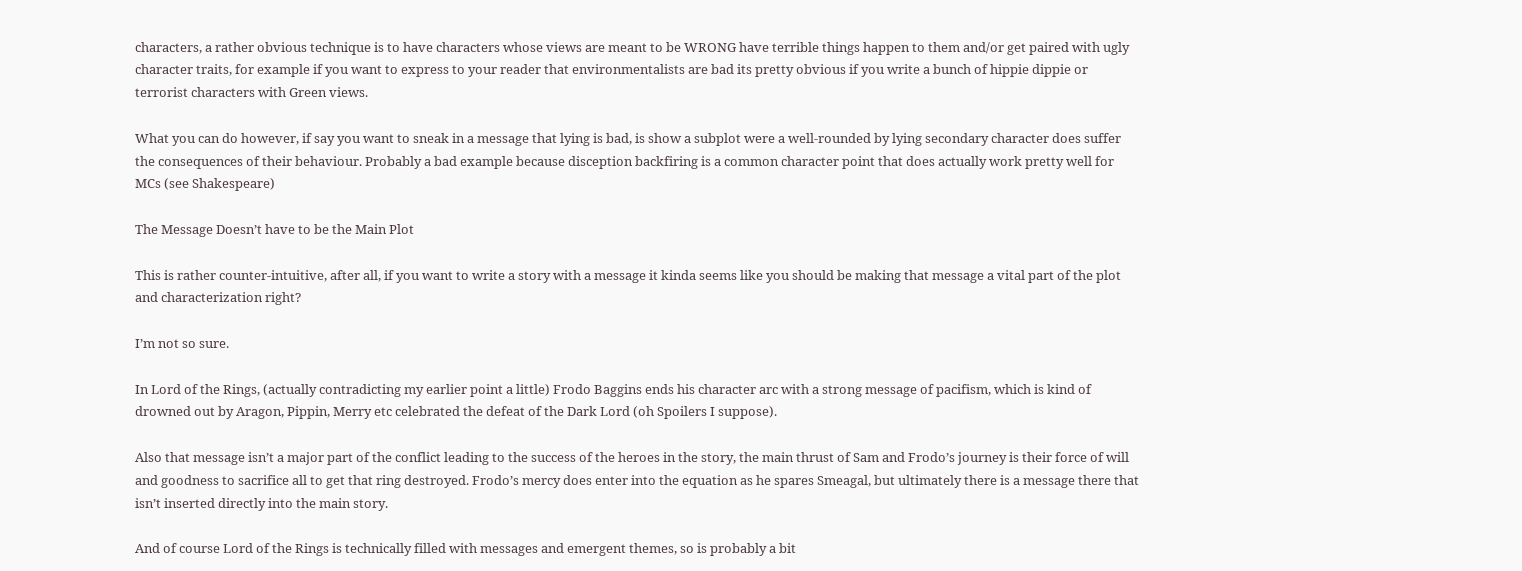characters, a rather obvious technique is to have characters whose views are meant to be WRONG have terrible things happen to them and/or get paired with ugly character traits, for example if you want to express to your reader that environmentalists are bad its pretty obvious if you write a bunch of hippie dippie or terrorist characters with Green views.

What you can do however, if say you want to sneak in a message that lying is bad, is show a subplot were a well-rounded by lying secondary character does suffer the consequences of their behaviour. Probably a bad example because disception backfiring is a common character point that does actually work pretty well for MCs (see Shakespeare)

The Message Doesn’t have to be the Main Plot

This is rather counter-intuitive, after all, if you want to write a story with a message it kinda seems like you should be making that message a vital part of the plot and characterization right?

I’m not so sure.

In Lord of the Rings, (actually contradicting my earlier point a little) Frodo Baggins ends his character arc with a strong message of pacifism, which is kind of drowned out by Aragon, Pippin, Merry etc celebrated the defeat of the Dark Lord (oh Spoilers I suppose).

Also that message isn’t a major part of the conflict leading to the success of the heroes in the story, the main thrust of Sam and Frodo’s journey is their force of will and goodness to sacrifice all to get that ring destroyed. Frodo’s mercy does enter into the equation as he spares Smeagal, but ultimately there is a message there that isn’t inserted directly into the main story.

And of course Lord of the Rings is technically filled with messages and emergent themes, so is probably a bit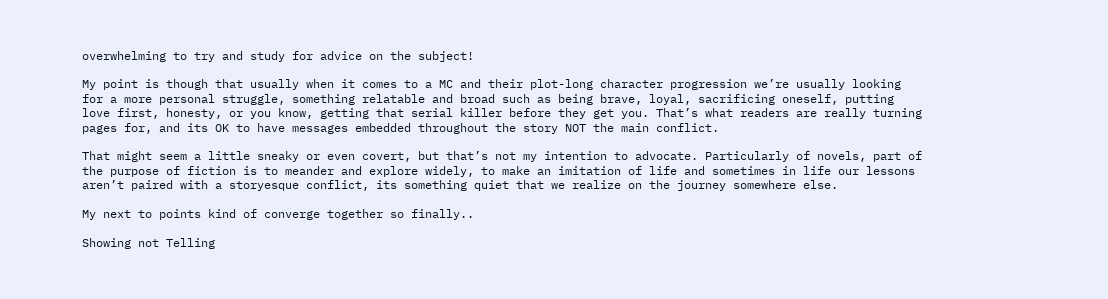overwhelming to try and study for advice on the subject!

My point is though that usually when it comes to a MC and their plot-long character progression we’re usually looking for a more personal struggle, something relatable and broad such as being brave, loyal, sacrificing oneself, putting love first, honesty, or you know, getting that serial killer before they get you. That’s what readers are really turning pages for, and its OK to have messages embedded throughout the story NOT the main conflict.

That might seem a little sneaky or even covert, but that’s not my intention to advocate. Particularly of novels, part of the purpose of fiction is to meander and explore widely, to make an imitation of life and sometimes in life our lessons aren’t paired with a storyesque conflict, its something quiet that we realize on the journey somewhere else.

My next to points kind of converge together so finally..

Showing not Telling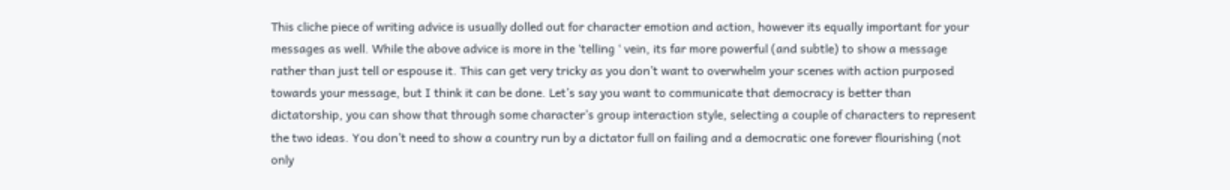This cliche piece of writing advice is usually dolled out for character emotion and action, however its equally important for your messages as well. While the above advice is more in the ‘telling ‘ vein, its far more powerful (and subtle) to show a message rather than just tell or espouse it. This can get very tricky as you don’t want to overwhelm your scenes with action purposed towards your message, but I think it can be done. Let’s say you want to communicate that democracy is better than dictatorship, you can show that through some character’s group interaction style, selecting a couple of characters to represent the two ideas. You don’t need to show a country run by a dictator full on failing and a democratic one forever flourishing (not only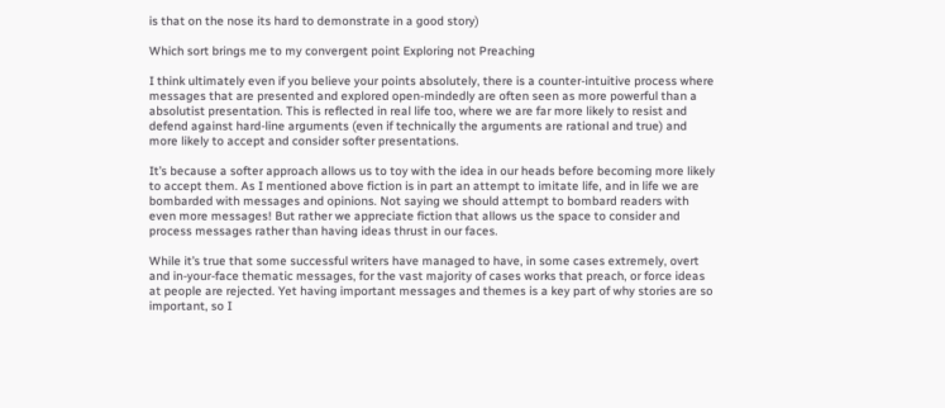is that on the nose its hard to demonstrate in a good story)

Which sort brings me to my convergent point Exploring not Preaching

I think ultimately even if you believe your points absolutely, there is a counter-intuitive process where messages that are presented and explored open-mindedly are often seen as more powerful than a absolutist presentation. This is reflected in real life too, where we are far more likely to resist and defend against hard-line arguments (even if technically the arguments are rational and true) and more likely to accept and consider softer presentations.

It’s because a softer approach allows us to toy with the idea in our heads before becoming more likely to accept them. As I mentioned above fiction is in part an attempt to imitate life, and in life we are bombarded with messages and opinions. Not saying we should attempt to bombard readers with even more messages! But rather we appreciate fiction that allows us the space to consider and process messages rather than having ideas thrust in our faces.

While it’s true that some successful writers have managed to have, in some cases extremely, overt and in-your-face thematic messages, for the vast majority of cases works that preach, or force ideas at people are rejected. Yet having important messages and themes is a key part of why stories are so important, so I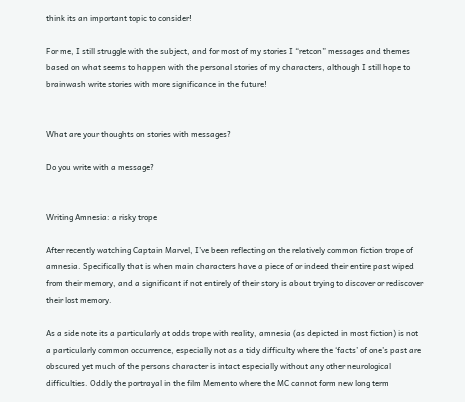think its an important topic to consider!

For me, I still struggle with the subject, and for most of my stories I “retcon” messages and themes based on what seems to happen with the personal stories of my characters, although I still hope to brainwash write stories with more significance in the future!


What are your thoughts on stories with messages?

Do you write with a message?


Writing Amnesia: a risky trope

After recently watching Captain Marvel, I’ve been reflecting on the relatively common fiction trope of amnesia. Specifically that is when main characters have a piece of or indeed their entire past wiped from their memory, and a significant if not entirely of their story is about trying to discover or rediscover their lost memory.

As a side note its a particularly at odds trope with reality, amnesia (as depicted in most fiction) is not a particularly common occurrence, especially not as a tidy difficulty where the ‘facts’ of one’s past are obscured yet much of the persons character is intact especially without any other neurological difficulties. Oddly the portrayal in the film Memento where the MC cannot form new long term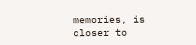memories, is closer to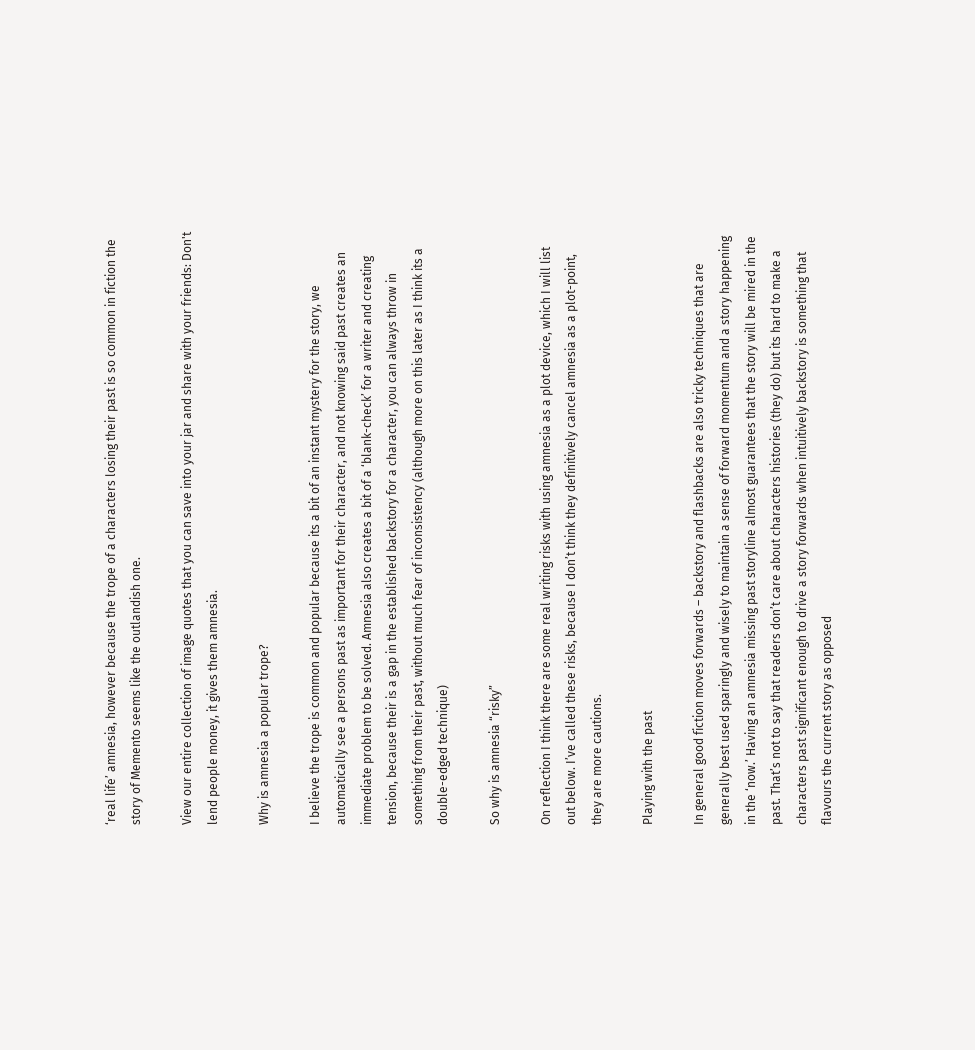‘real life’ amnesia, however because the trope of a characters losing their past is so common in fiction the story of Memento seems like the outlandish one.

View our entire collection of image quotes that you can save into your jar and share with your friends: Don't lend people money, it gives them amnesia.

Why is amnesia a popular trope?

I believe the trope is common and popular because its a bit of an instant mystery for the story, we automatically see a persons past as important for their character, and not knowing said past creates an immediate problem to be solved. Amnesia also creates a bit of a ‘blank-check’ for a writer and creating tension, because their is a gap in the established backstory for a character, you can always throw in something from their past, without much fear of inconsistency (although more on this later as I think its a double-edged technique)

So why is amnesia “risky”

On reflection I think there are some real writing risks with using amnesia as a plot device, which I will list out below. I’ve called these risks, because I don’t think they definitively cancel amnesia as a plot-point, they are more cautions.

Playing with the past

In general good fiction moves forwards – backstory and flashbacks are also tricky techniques that are generally best used sparingly and wisely to maintain a sense of forward momentum and a story happening in the ‘now.’ Having an amnesia missing past storyline almost guarantees that the story will be mired in the past. That’s not to say that readers don’t care about characters histories (they do) but its hard to make a characters past significant enough to drive a story forwards when intuitively backstory is something that flavours the current story as opposed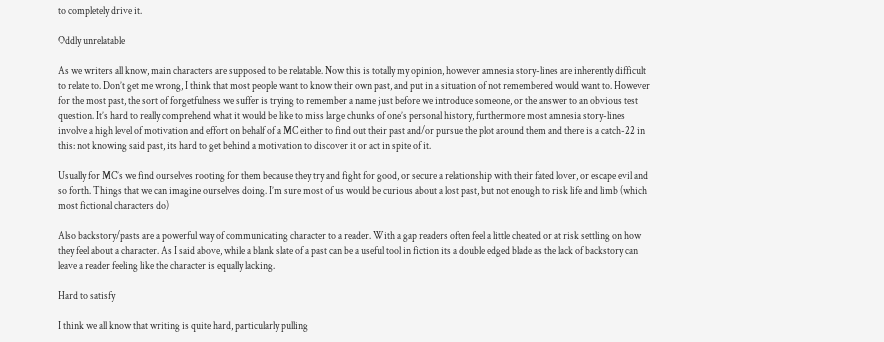to completely drive it.

Oddly unrelatable

As we writers all know, main characters are supposed to be relatable. Now this is totally my opinion, however amnesia story-lines are inherently difficult to relate to. Don’t get me wrong, I think that most people want to know their own past, and put in a situation of not remembered would want to. However for the most past, the sort of forgetfulness we suffer is trying to remember a name just before we introduce someone, or the answer to an obvious test question. It’s hard to really comprehend what it would be like to miss large chunks of one’s personal history, furthermore most amnesia story-lines involve a high level of motivation and effort on behalf of a MC either to find out their past and/or pursue the plot around them and there is a catch-22 in this: not knowing said past, its hard to get behind a motivation to discover it or act in spite of it.

Usually for MC’s we find ourselves rooting for them because they try and fight for good, or secure a relationship with their fated lover, or escape evil and so forth. Things that we can imagine ourselves doing. I’m sure most of us would be curious about a lost past, but not enough to risk life and limb (which most fictional characters do)

Also backstory/pasts are a powerful way of communicating character to a reader. With a gap readers often feel a little cheated or at risk settling on how they feel about a character. As I said above, while a blank slate of a past can be a useful tool in fiction its a double edged blade as the lack of backstory can leave a reader feeling like the character is equally lacking.

Hard to satisfy

I think we all know that writing is quite hard, particularly pulling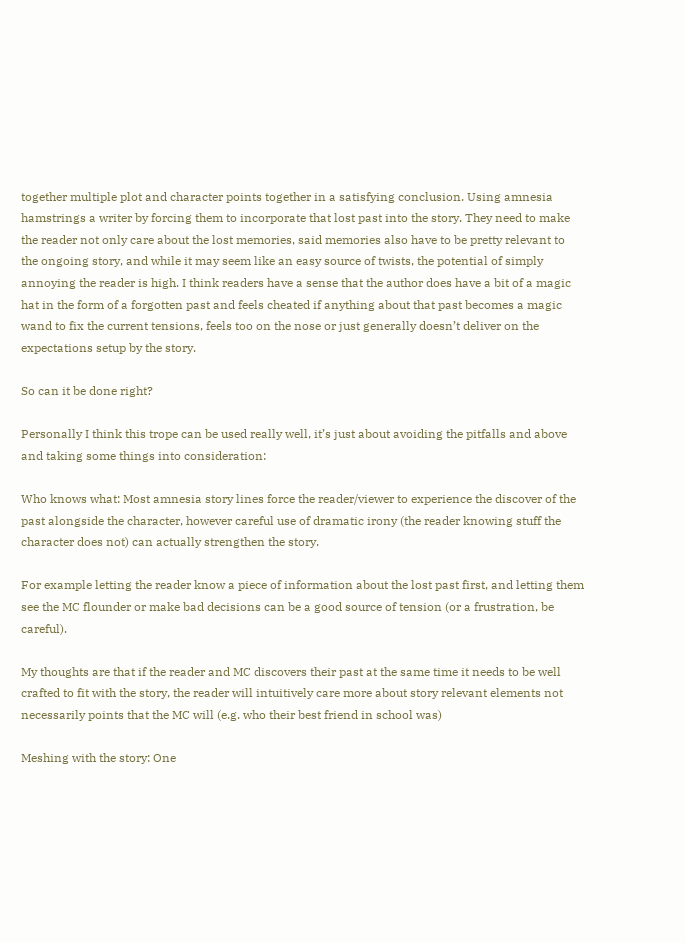together multiple plot and character points together in a satisfying conclusion. Using amnesia hamstrings a writer by forcing them to incorporate that lost past into the story. They need to make the reader not only care about the lost memories, said memories also have to be pretty relevant to the ongoing story, and while it may seem like an easy source of twists, the potential of simply annoying the reader is high. I think readers have a sense that the author does have a bit of a magic hat in the form of a forgotten past and feels cheated if anything about that past becomes a magic wand to fix the current tensions, feels too on the nose or just generally doesn’t deliver on the expectations setup by the story.

So can it be done right?

Personally I think this trope can be used really well, it’s just about avoiding the pitfalls and above and taking some things into consideration:

Who knows what: Most amnesia story lines force the reader/viewer to experience the discover of the past alongside the character, however careful use of dramatic irony (the reader knowing stuff the character does not) can actually strengthen the story.

For example letting the reader know a piece of information about the lost past first, and letting them see the MC flounder or make bad decisions can be a good source of tension (or a frustration, be careful).

My thoughts are that if the reader and MC discovers their past at the same time it needs to be well crafted to fit with the story, the reader will intuitively care more about story relevant elements not necessarily points that the MC will (e.g. who their best friend in school was)

Meshing with the story: One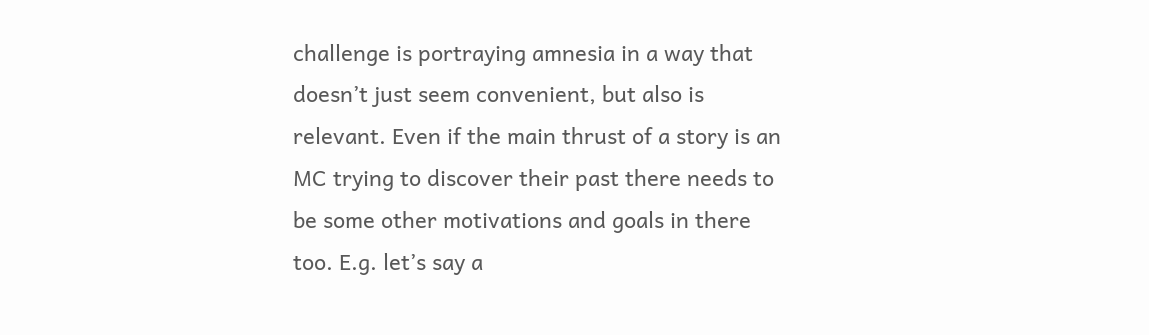challenge is portraying amnesia in a way that doesn’t just seem convenient, but also is relevant. Even if the main thrust of a story is an MC trying to discover their past there needs to be some other motivations and goals in there too. E.g. let’s say a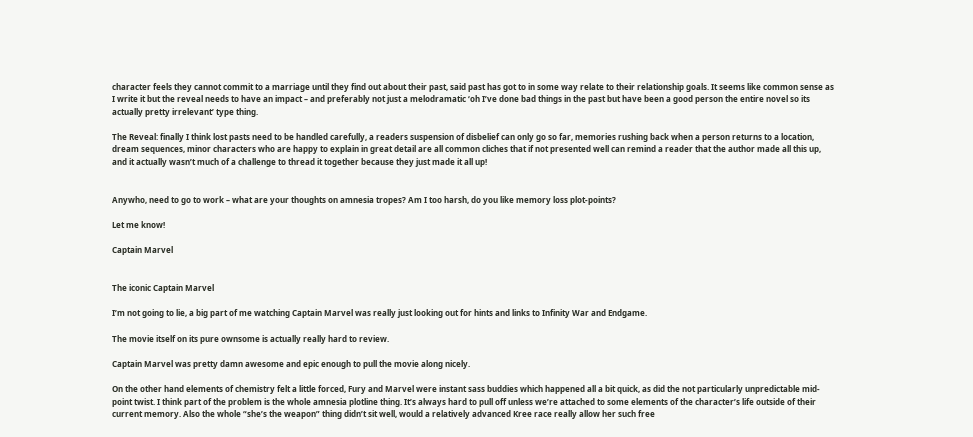character feels they cannot commit to a marriage until they find out about their past, said past has got to in some way relate to their relationship goals. It seems like common sense as I write it but the reveal needs to have an impact – and preferably not just a melodramatic ‘oh I’ve done bad things in the past but have been a good person the entire novel so its actually pretty irrelevant’ type thing.

The Reveal: finally I think lost pasts need to be handled carefully, a readers suspension of disbelief can only go so far, memories rushing back when a person returns to a location, dream sequences, minor characters who are happy to explain in great detail are all common cliches that if not presented well can remind a reader that the author made all this up, and it actually wasn’t much of a challenge to thread it together because they just made it all up!


Anywho, need to go to work – what are your thoughts on amnesia tropes? Am I too harsh, do you like memory loss plot-points?

Let me know!

Captain Marvel


The iconic Captain Marvel

I’m not going to lie, a big part of me watching Captain Marvel was really just looking out for hints and links to Infinity War and Endgame.

The movie itself on its pure ownsome is actually really hard to review.

Captain Marvel was pretty damn awesome and epic enough to pull the movie along nicely.

On the other hand elements of chemistry felt a little forced, Fury and Marvel were instant sass buddies which happened all a bit quick, as did the not particularly unpredictable mid-point twist. I think part of the problem is the whole amnesia plotline thing. It’s always hard to pull off unless we’re attached to some elements of the character’s life outside of their current memory. Also the whole “she’s the weapon” thing didn’t sit well, would a relatively advanced Kree race really allow her such free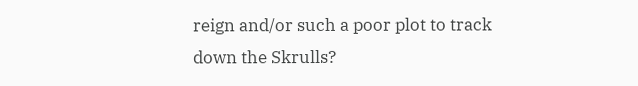reign and/or such a poor plot to track down the Skrulls?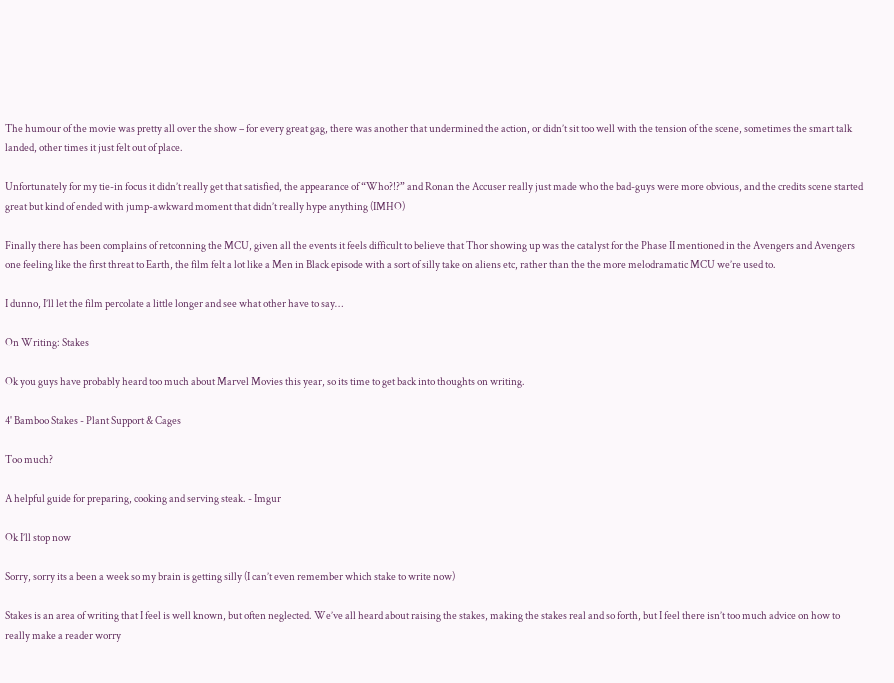The humour of the movie was pretty all over the show – for every great gag, there was another that undermined the action, or didn’t sit too well with the tension of the scene, sometimes the smart talk landed, other times it just felt out of place.

Unfortunately for my tie-in focus it didn’t really get that satisfied, the appearance of “Who?!?” and Ronan the Accuser really just made who the bad-guys were more obvious, and the credits scene started great but kind of ended with jump-awkward moment that didn’t really hype anything (IMHO)

Finally there has been complains of retconning the MCU, given all the events it feels difficult to believe that Thor showing up was the catalyst for the Phase II mentioned in the Avengers and Avengers one feeling like the first threat to Earth, the film felt a lot like a Men in Black episode with a sort of silly take on aliens etc, rather than the the more melodramatic MCU we’re used to.

I dunno, I’ll let the film percolate a little longer and see what other have to say…

On Writing: Stakes

Ok you guys have probably heard too much about Marvel Movies this year, so its time to get back into thoughts on writing.

4' Bamboo Stakes - Plant Support & Cages

Too much?

A helpful guide for preparing, cooking and serving steak. - Imgur

Ok I’ll stop now

Sorry, sorry its a been a week so my brain is getting silly (I can’t even remember which stake to write now)

Stakes is an area of writing that I feel is well known, but often neglected. We’ve all heard about raising the stakes, making the stakes real and so forth, but I feel there isn’t too much advice on how to really make a reader worry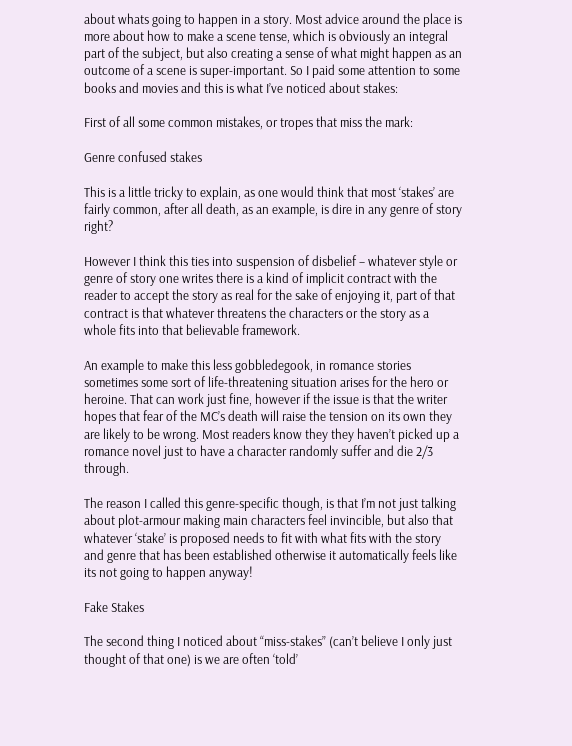about whats going to happen in a story. Most advice around the place is more about how to make a scene tense, which is obviously an integral part of the subject, but also creating a sense of what might happen as an outcome of a scene is super-important. So I paid some attention to some books and movies and this is what I’ve noticed about stakes:

First of all some common mistakes, or tropes that miss the mark:

Genre confused stakes

This is a little tricky to explain, as one would think that most ‘stakes’ are fairly common, after all death, as an example, is dire in any genre of story right?

However I think this ties into suspension of disbelief – whatever style or genre of story one writes there is a kind of implicit contract with the reader to accept the story as real for the sake of enjoying it, part of that contract is that whatever threatens the characters or the story as a whole fits into that believable framework.

An example to make this less gobbledegook, in romance stories sometimes some sort of life-threatening situation arises for the hero or heroine. That can work just fine, however if the issue is that the writer hopes that fear of the MC’s death will raise the tension on its own they are likely to be wrong. Most readers know they they haven’t picked up a romance novel just to have a character randomly suffer and die 2/3 through.

The reason I called this genre-specific though, is that I’m not just talking about plot-armour making main characters feel invincible, but also that whatever ‘stake’ is proposed needs to fit with what fits with the story and genre that has been established otherwise it automatically feels like its not going to happen anyway!

Fake Stakes

The second thing I noticed about “miss-stakes” (can’t believe I only just thought of that one) is we are often ‘told’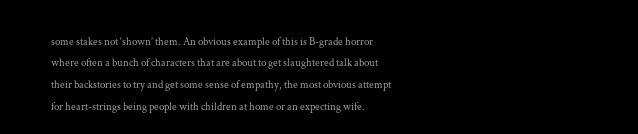some stakes not ‘shown’ them. An obvious example of this is B-grade horror where often a bunch of characters that are about to get slaughtered talk about their backstories to try and get some sense of empathy, the most obvious attempt for heart-strings being people with children at home or an expecting wife.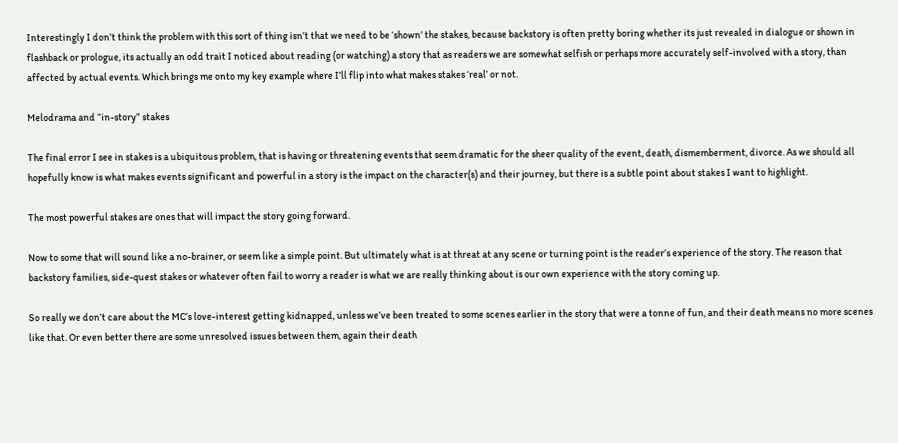Interestingly I don’t think the problem with this sort of thing isn’t that we need to be ‘shown’ the stakes, because backstory is often pretty boring whether its just revealed in dialogue or shown in flashback or prologue, its actually an odd trait I noticed about reading (or watching) a story that as readers we are somewhat selfish or perhaps more accurately self-involved with a story, than affected by actual events. Which brings me onto my key example where I’ll flip into what makes stakes ‘real’ or not.

Melodrama and “in-story” stakes

The final error I see in stakes is a ubiquitous problem, that is having or threatening events that seem dramatic for the sheer quality of the event, death, dismemberment, divorce. As we should all hopefully know is what makes events significant and powerful in a story is the impact on the character(s) and their journey, but there is a subtle point about stakes I want to highlight.

The most powerful stakes are ones that will impact the story going forward.

Now to some that will sound like a no-brainer, or seem like a simple point. But ultimately what is at threat at any scene or turning point is the reader’s experience of the story. The reason that backstory families, side-quest stakes or whatever often fail to worry a reader is what we are really thinking about is our own experience with the story coming up.

So really we don’t care about the MC’s love-interest getting kidnapped, unless we’ve been treated to some scenes earlier in the story that were a tonne of fun, and their death means no more scenes like that. Or even better there are some unresolved issues between them, again their death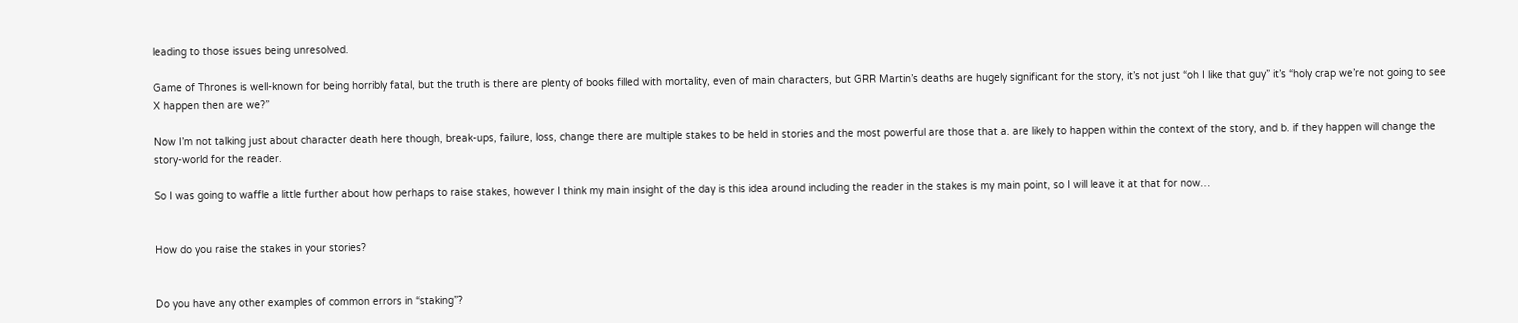leading to those issues being unresolved.

Game of Thrones is well-known for being horribly fatal, but the truth is there are plenty of books filled with mortality, even of main characters, but GRR Martin’s deaths are hugely significant for the story, it’s not just “oh I like that guy” it’s “holy crap we’re not going to see X happen then are we?”

Now I’m not talking just about character death here though, break-ups, failure, loss, change there are multiple stakes to be held in stories and the most powerful are those that a. are likely to happen within the context of the story, and b. if they happen will change the story-world for the reader.

So I was going to waffle a little further about how perhaps to raise stakes, however I think my main insight of the day is this idea around including the reader in the stakes is my main point, so I will leave it at that for now…


How do you raise the stakes in your stories?


Do you have any other examples of common errors in “staking”?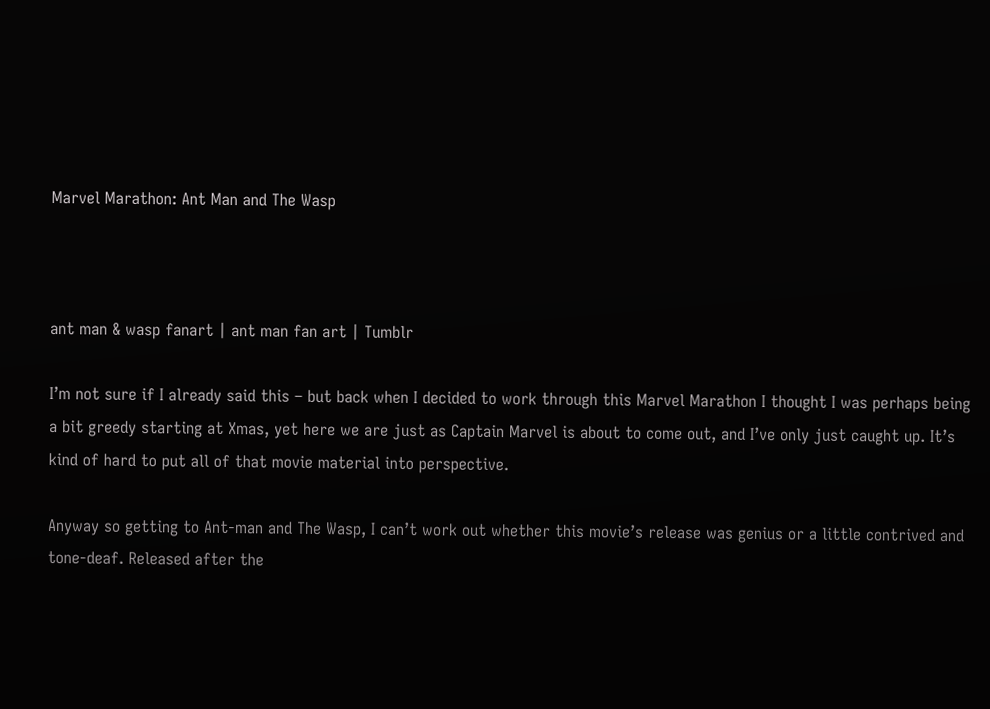Marvel Marathon: Ant Man and The Wasp



ant man & wasp fanart | ant man fan art | Tumblr

I’m not sure if I already said this – but back when I decided to work through this Marvel Marathon I thought I was perhaps being a bit greedy starting at Xmas, yet here we are just as Captain Marvel is about to come out, and I’ve only just caught up. It’s kind of hard to put all of that movie material into perspective.

Anyway so getting to Ant-man and The Wasp, I can’t work out whether this movie’s release was genius or a little contrived and tone-deaf. Released after the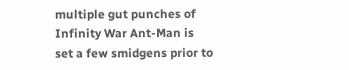multiple gut punches of Infinity War Ant-Man is set a few smidgens prior to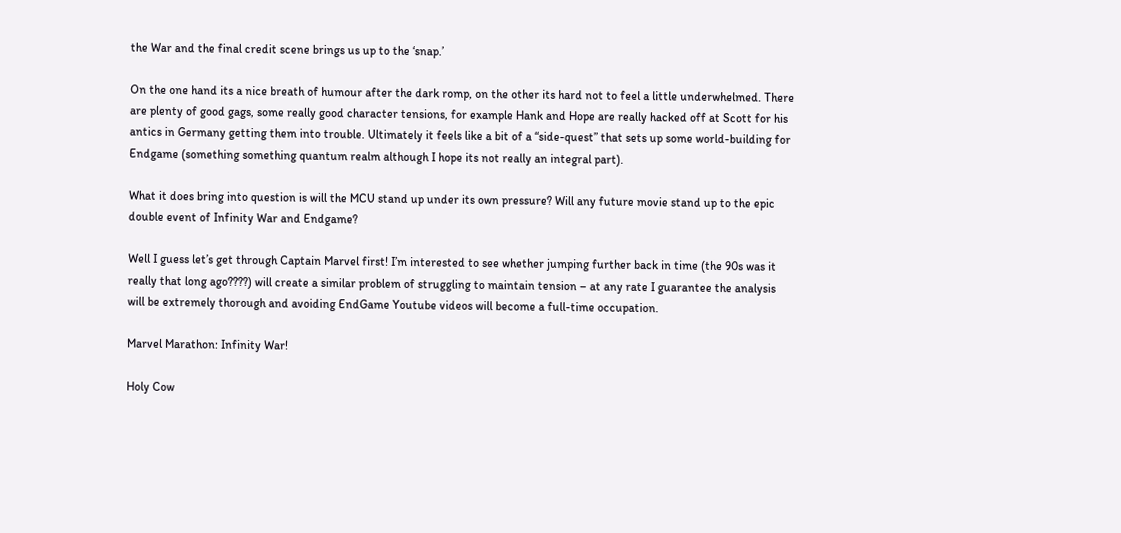the War and the final credit scene brings us up to the ‘snap.’

On the one hand its a nice breath of humour after the dark romp, on the other its hard not to feel a little underwhelmed. There are plenty of good gags, some really good character tensions, for example Hank and Hope are really hacked off at Scott for his antics in Germany getting them into trouble. Ultimately it feels like a bit of a “side-quest” that sets up some world-building for Endgame (something something quantum realm although I hope its not really an integral part).

What it does bring into question is will the MCU stand up under its own pressure? Will any future movie stand up to the epic double event of Infinity War and Endgame?

Well I guess let’s get through Captain Marvel first! I’m interested to see whether jumping further back in time (the 90s was it really that long ago????) will create a similar problem of struggling to maintain tension – at any rate I guarantee the analysis will be extremely thorough and avoiding EndGame Youtube videos will become a full-time occupation.

Marvel Marathon: Infinity War!

Holy Cow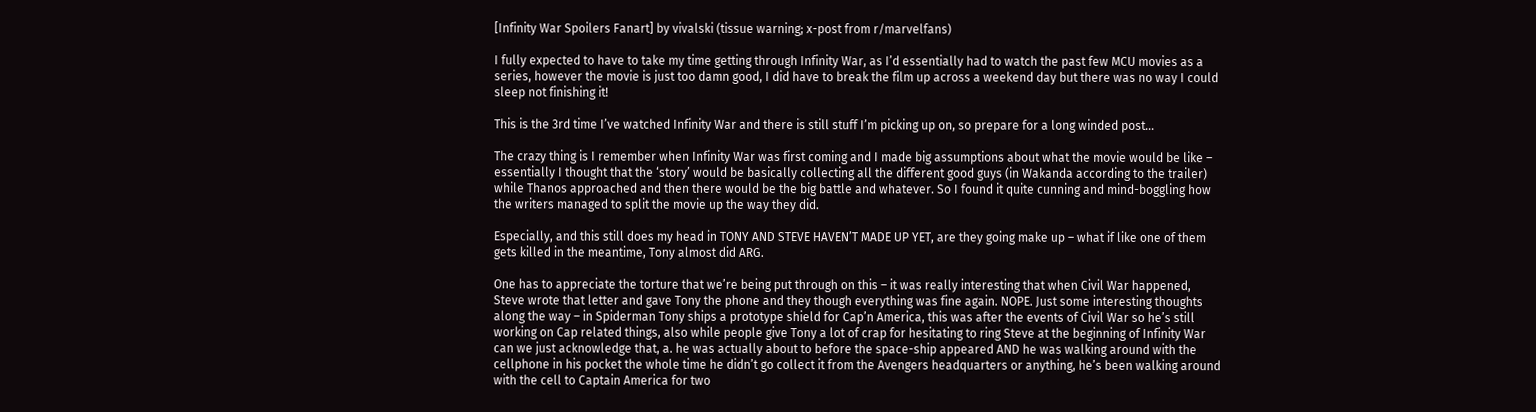[Infinity War Spoilers Fanart] by vivalski (tissue warning; x-post from r/marvelfans)

I fully expected to have to take my time getting through Infinity War, as I’d essentially had to watch the past few MCU movies as a series, however the movie is just too damn good, I did have to break the film up across a weekend day but there was no way I could sleep not finishing it!

This is the 3rd time I’ve watched Infinity War and there is still stuff I’m picking up on, so prepare for a long winded post…

The crazy thing is I remember when Infinity War was first coming and I made big assumptions about what the movie would be like – essentially I thought that the ‘story’ would be basically collecting all the different good guys (in Wakanda according to the trailer) while Thanos approached and then there would be the big battle and whatever. So I found it quite cunning and mind-boggling how the writers managed to split the movie up the way they did.

Especially, and this still does my head in TONY AND STEVE HAVEN’T MADE UP YET, are they going make up – what if like one of them gets killed in the meantime, Tony almost did ARG.

One has to appreciate the torture that we’re being put through on this – it was really interesting that when Civil War happened, Steve wrote that letter and gave Tony the phone and they though everything was fine again. NOPE. Just some interesting thoughts along the way – in Spiderman Tony ships a prototype shield for Cap’n America, this was after the events of Civil War so he’s still working on Cap related things, also while people give Tony a lot of crap for hesitating to ring Steve at the beginning of Infinity War can we just acknowledge that, a. he was actually about to before the space-ship appeared AND he was walking around with the cellphone in his pocket the whole time he didn’t go collect it from the Avengers headquarters or anything, he’s been walking around with the cell to Captain America for two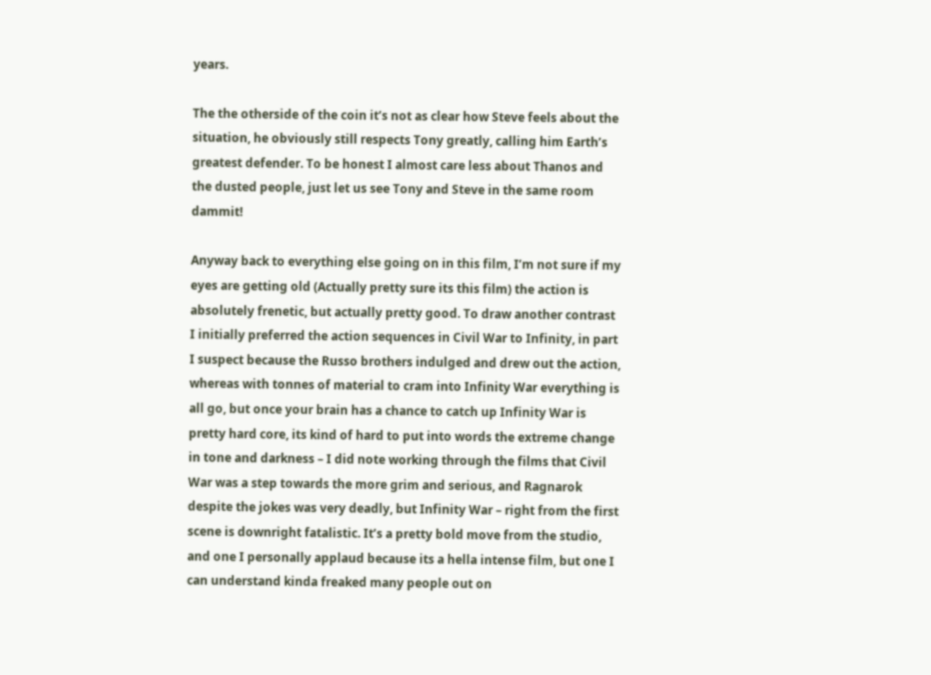years.

The the otherside of the coin it’s not as clear how Steve feels about the situation, he obviously still respects Tony greatly, calling him Earth’s greatest defender. To be honest I almost care less about Thanos and the dusted people, just let us see Tony and Steve in the same room dammit!

Anyway back to everything else going on in this film, I’m not sure if my eyes are getting old (Actually pretty sure its this film) the action is absolutely frenetic, but actually pretty good. To draw another contrast I initially preferred the action sequences in Civil War to Infinity, in part I suspect because the Russo brothers indulged and drew out the action, whereas with tonnes of material to cram into Infinity War everything is all go, but once your brain has a chance to catch up Infinity War is pretty hard core, its kind of hard to put into words the extreme change in tone and darkness – I did note working through the films that Civil War was a step towards the more grim and serious, and Ragnarok despite the jokes was very deadly, but Infinity War – right from the first scene is downright fatalistic. It’s a pretty bold move from the studio, and one I personally applaud because its a hella intense film, but one I can understand kinda freaked many people out on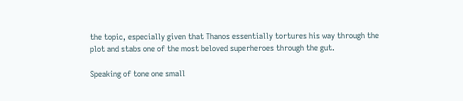the topic, especially given that Thanos essentially tortures his way through the plot and stabs one of the most beloved superheroes through the gut.

Speaking of tone one small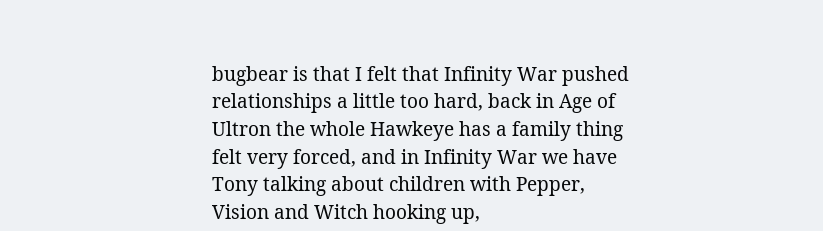bugbear is that I felt that Infinity War pushed relationships a little too hard, back in Age of Ultron the whole Hawkeye has a family thing felt very forced, and in Infinity War we have Tony talking about children with Pepper, Vision and Witch hooking up,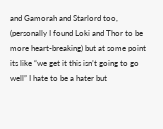and Gamorah and Starlord too, (personally I found Loki and Thor to be more heart-breaking) but at some point its like “we get it this isn’t going to go well” I hate to be a hater but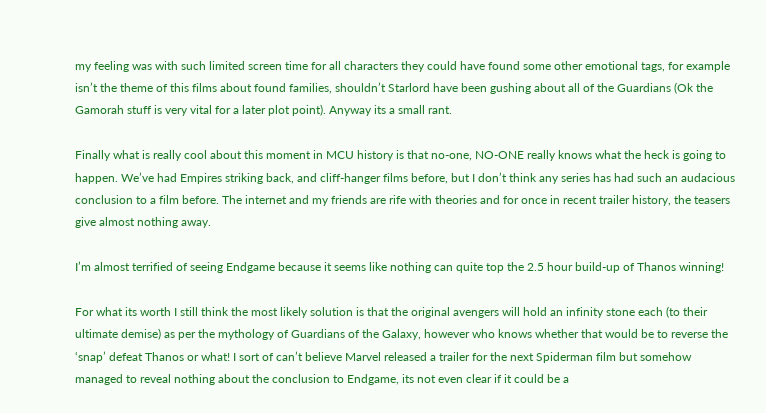my feeling was with such limited screen time for all characters they could have found some other emotional tags, for example isn’t the theme of this films about found families, shouldn’t Starlord have been gushing about all of the Guardians (Ok the Gamorah stuff is very vital for a later plot point). Anyway its a small rant.

Finally what is really cool about this moment in MCU history is that no-one, NO-ONE really knows what the heck is going to happen. We’ve had Empires striking back, and cliff-hanger films before, but I don’t think any series has had such an audacious conclusion to a film before. The internet and my friends are rife with theories and for once in recent trailer history, the teasers give almost nothing away.

I’m almost terrified of seeing Endgame because it seems like nothing can quite top the 2.5 hour build-up of Thanos winning!

For what its worth I still think the most likely solution is that the original avengers will hold an infinity stone each (to their ultimate demise) as per the mythology of Guardians of the Galaxy, however who knows whether that would be to reverse the ‘snap’ defeat Thanos or what! I sort of can’t believe Marvel released a trailer for the next Spiderman film but somehow managed to reveal nothing about the conclusion to Endgame, its not even clear if it could be a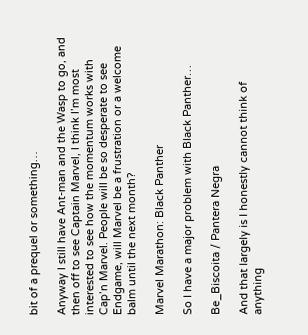bit of a prequel or something…

Anyway I still have Ant-man and the Wasp to go, and then off to see Captain Marvel, I think I’m most interested to see how the momentum works with Cap’n Marvel. People will be so desperate to see Endgame, will Marvel be a frustration or a welcome balm until the next month?

Marvel Marathon: Black Panther

So I have a major problem with Black Panther…

Be_Biscoita / Pantera Negra

And that largely is I honestly cannot think of anything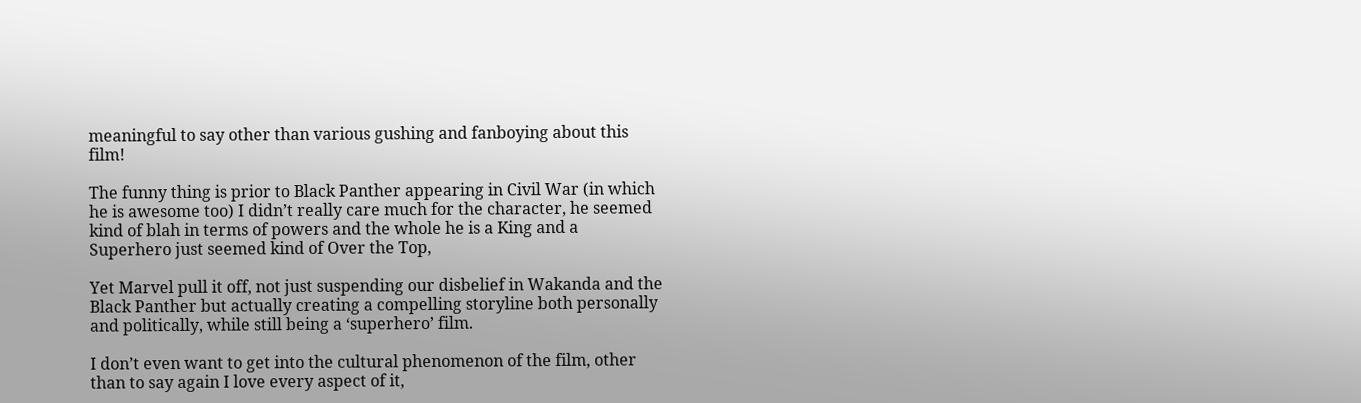meaningful to say other than various gushing and fanboying about this film!

The funny thing is prior to Black Panther appearing in Civil War (in which he is awesome too) I didn’t really care much for the character, he seemed kind of blah in terms of powers and the whole he is a King and a Superhero just seemed kind of Over the Top,

Yet Marvel pull it off, not just suspending our disbelief in Wakanda and the Black Panther but actually creating a compelling storyline both personally and politically, while still being a ‘superhero’ film.

I don’t even want to get into the cultural phenomenon of the film, other than to say again I love every aspect of it,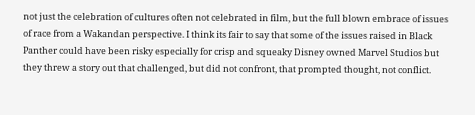not just the celebration of cultures often not celebrated in film, but the full blown embrace of issues of race from a Wakandan perspective. I think its fair to say that some of the issues raised in Black Panther could have been risky especially for crisp and squeaky Disney owned Marvel Studios but they threw a story out that challenged, but did not confront, that prompted thought, not conflict.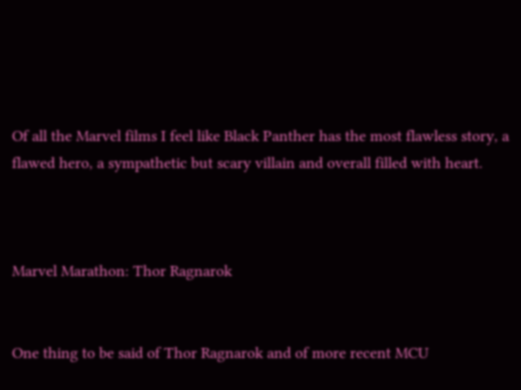Of all the Marvel films I feel like Black Panther has the most flawless story, a flawed hero, a sympathetic but scary villain and overall filled with heart.



Marvel Marathon: Thor Ragnarok


One thing to be said of Thor Ragnarok and of more recent MCU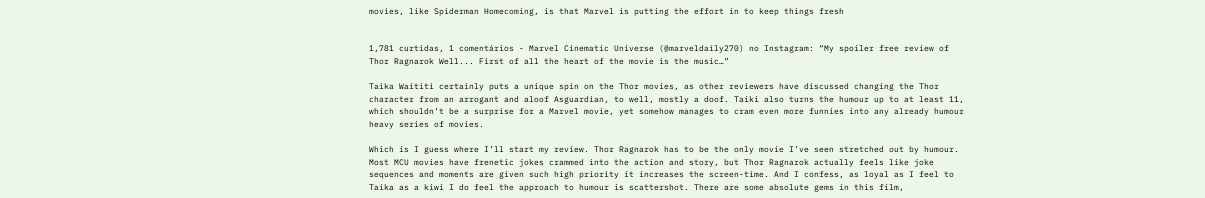movies, like Spiderman Homecoming, is that Marvel is putting the effort in to keep things fresh


1,781 curtidas, 1 comentários - Marvel Cinematic Universe (@marveldaily270) no Instagram: “My spoiler free review of Thor Ragnarok Well... First of all the heart of the movie is the music…”

Taika Waititi certainly puts a unique spin on the Thor movies, as other reviewers have discussed changing the Thor character from an arrogant and aloof Asguardian, to well, mostly a doof. Taiki also turns the humour up to at least 11, which shouldn’t be a surprise for a Marvel movie, yet somehow manages to cram even more funnies into any already humour heavy series of movies.

Which is I guess where I’ll start my review. Thor Ragnarok has to be the only movie I’ve seen stretched out by humour. Most MCU movies have frenetic jokes crammed into the action and story, but Thor Ragnarok actually feels like joke sequences and moments are given such high priority it increases the screen-time. And I confess, as loyal as I feel to Taika as a kiwi I do feel the approach to humour is scattershot. There are some absolute gems in this film,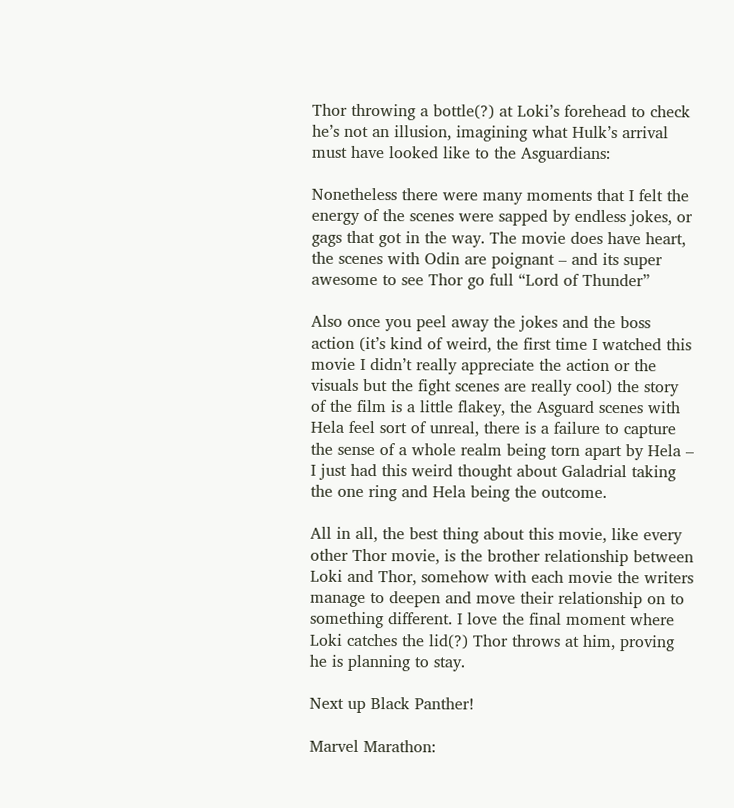Thor throwing a bottle(?) at Loki’s forehead to check he’s not an illusion, imagining what Hulk’s arrival must have looked like to the Asguardians:

Nonetheless there were many moments that I felt the energy of the scenes were sapped by endless jokes, or gags that got in the way. The movie does have heart, the scenes with Odin are poignant – and its super awesome to see Thor go full “Lord of Thunder”

Also once you peel away the jokes and the boss action (it’s kind of weird, the first time I watched this movie I didn’t really appreciate the action or the visuals but the fight scenes are really cool) the story of the film is a little flakey, the Asguard scenes with Hela feel sort of unreal, there is a failure to capture the sense of a whole realm being torn apart by Hela – I just had this weird thought about Galadrial taking the one ring and Hela being the outcome.

All in all, the best thing about this movie, like every other Thor movie, is the brother relationship between Loki and Thor, somehow with each movie the writers manage to deepen and move their relationship on to something different. I love the final moment where Loki catches the lid(?) Thor throws at him, proving he is planning to stay.

Next up Black Panther!

Marvel Marathon: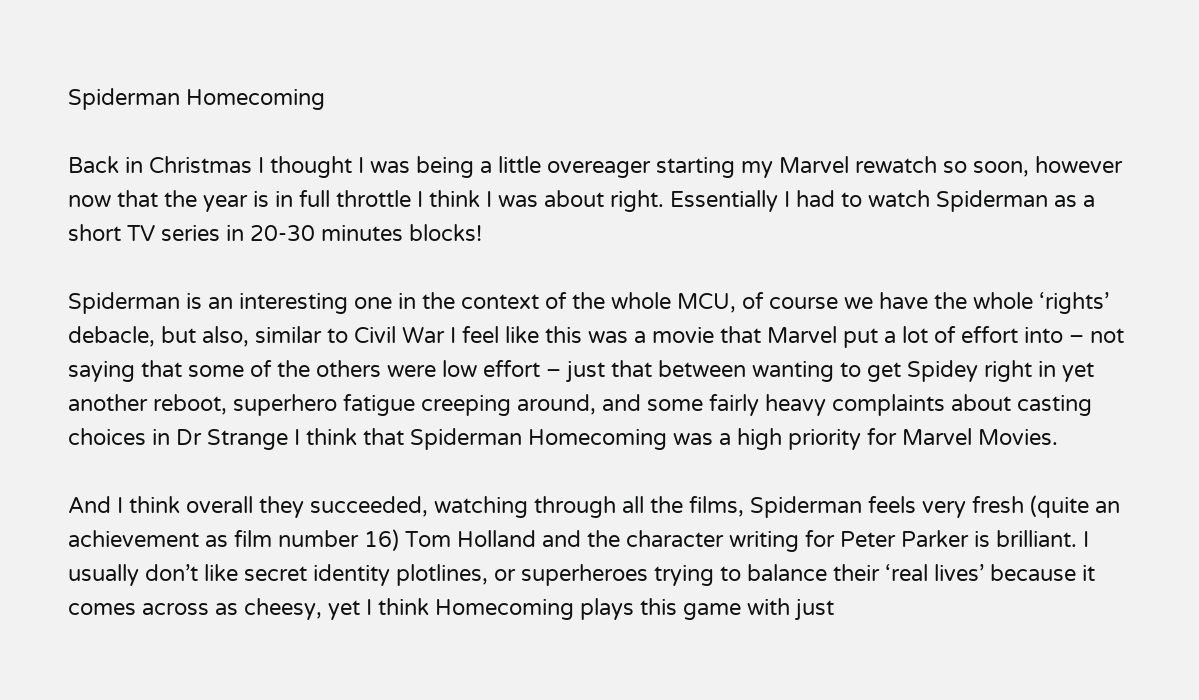Spiderman Homecoming

Back in Christmas I thought I was being a little overeager starting my Marvel rewatch so soon, however now that the year is in full throttle I think I was about right. Essentially I had to watch Spiderman as a short TV series in 20-30 minutes blocks!

Spiderman is an interesting one in the context of the whole MCU, of course we have the whole ‘rights’ debacle, but also, similar to Civil War I feel like this was a movie that Marvel put a lot of effort into – not saying that some of the others were low effort – just that between wanting to get Spidey right in yet another reboot, superhero fatigue creeping around, and some fairly heavy complaints about casting choices in Dr Strange I think that Spiderman Homecoming was a high priority for Marvel Movies.

And I think overall they succeeded, watching through all the films, Spiderman feels very fresh (quite an achievement as film number 16) Tom Holland and the character writing for Peter Parker is brilliant. I usually don’t like secret identity plotlines, or superheroes trying to balance their ‘real lives’ because it comes across as cheesy, yet I think Homecoming plays this game with just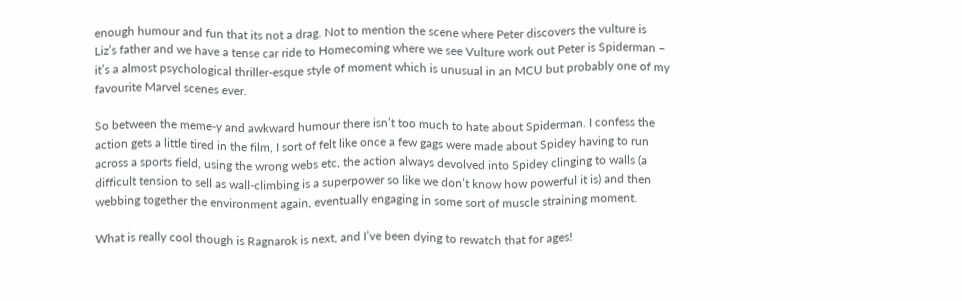enough humour and fun that its not a drag. Not to mention the scene where Peter discovers the vulture is Liz’s father and we have a tense car ride to Homecoming where we see Vulture work out Peter is Spiderman – it’s a almost psychological thriller-esque style of moment which is unusual in an MCU but probably one of my favourite Marvel scenes ever.

So between the meme-y and awkward humour there isn’t too much to hate about Spiderman. I confess the action gets a little tired in the film, I sort of felt like once a few gags were made about Spidey having to run across a sports field, using the wrong webs etc, the action always devolved into Spidey clinging to walls (a difficult tension to sell as wall-climbing is a superpower so like we don’t know how powerful it is) and then webbing together the environment again, eventually engaging in some sort of muscle straining moment.

What is really cool though is Ragnarok is next, and I’ve been dying to rewatch that for ages!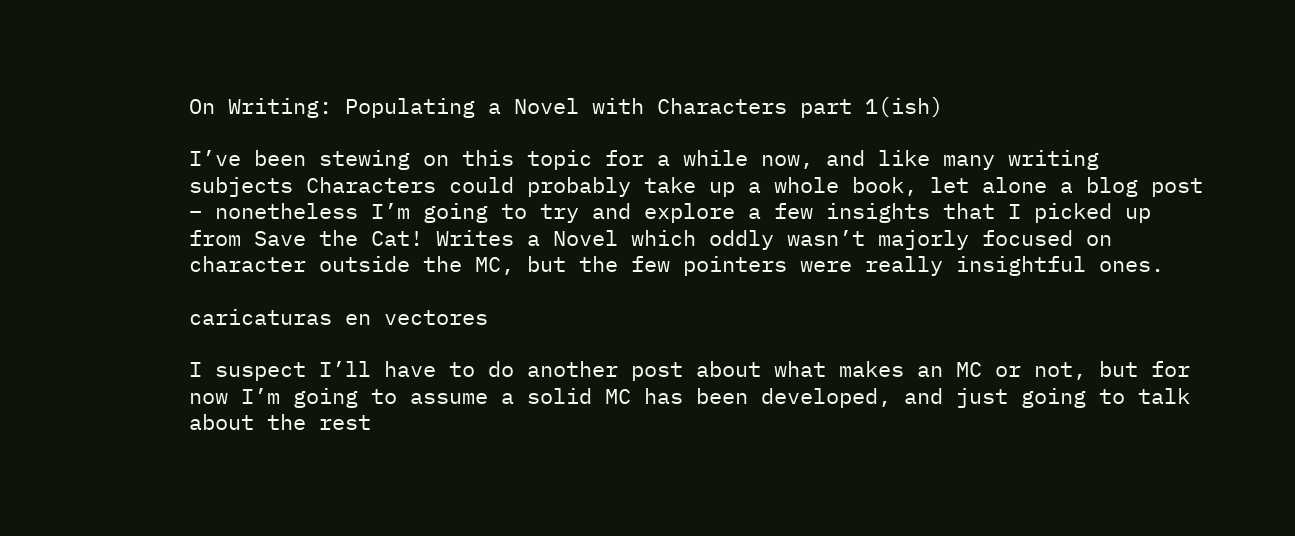On Writing: Populating a Novel with Characters part 1(ish)

I’ve been stewing on this topic for a while now, and like many writing subjects Characters could probably take up a whole book, let alone a blog post – nonetheless I’m going to try and explore a few insights that I picked up from Save the Cat! Writes a Novel which oddly wasn’t majorly focused on character outside the MC, but the few pointers were really insightful ones.

caricaturas en vectores

I suspect I’ll have to do another post about what makes an MC or not, but for now I’m going to assume a solid MC has been developed, and just going to talk about the rest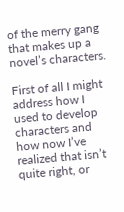of the merry gang that makes up a novel’s characters.

First of all I might address how I used to develop characters and how now I’ve realized that isn’t quite right, or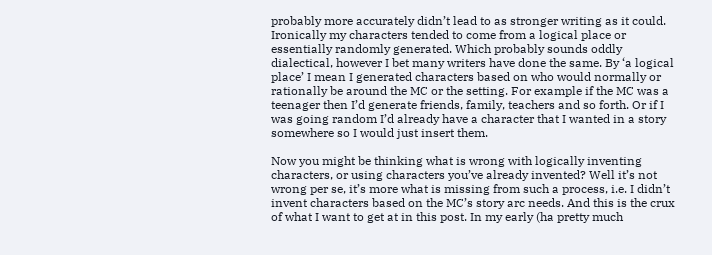probably more accurately didn’t lead to as stronger writing as it could. Ironically my characters tended to come from a logical place or essentially randomly generated. Which probably sounds oddly dialectical, however I bet many writers have done the same. By ‘a logical place’ I mean I generated characters based on who would normally or rationally be around the MC or the setting. For example if the MC was a teenager then I’d generate friends, family, teachers and so forth. Or if I was going random I’d already have a character that I wanted in a story somewhere so I would just insert them.

Now you might be thinking what is wrong with logically inventing characters, or using characters you’ve already invented? Well it’s not wrong per se, it’s more what is missing from such a process, i.e. I didn’t invent characters based on the MC’s story arc needs. And this is the crux of what I want to get at in this post. In my early (ha pretty much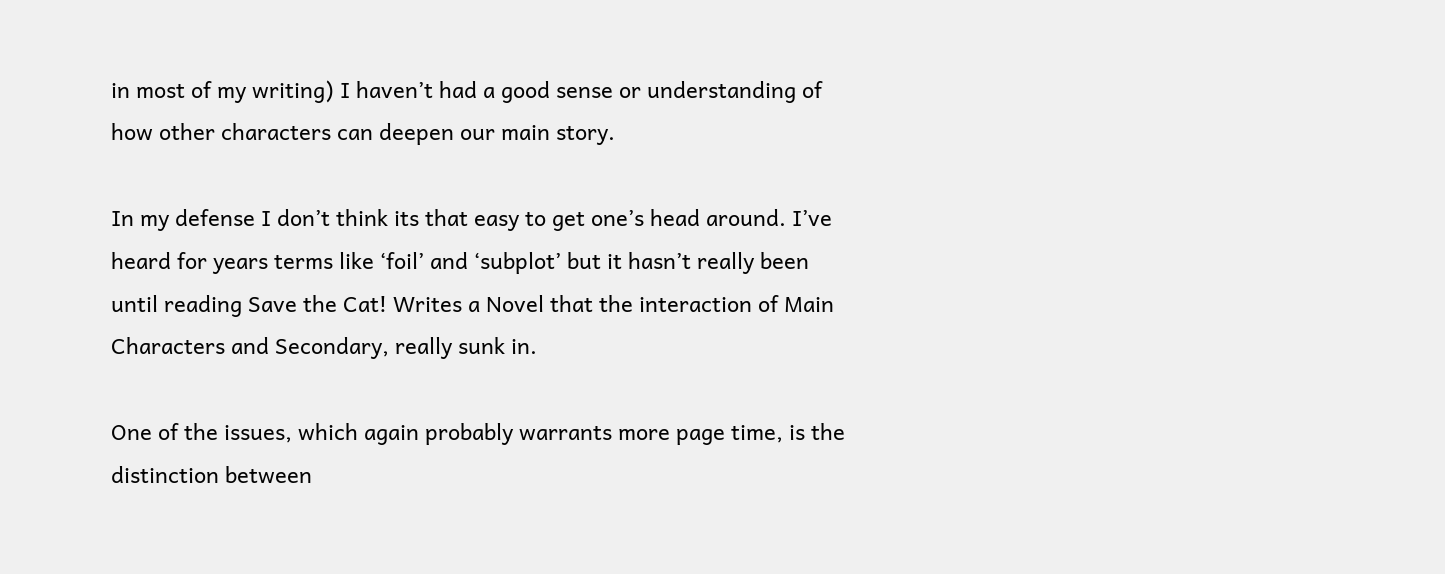in most of my writing) I haven’t had a good sense or understanding of how other characters can deepen our main story.

In my defense I don’t think its that easy to get one’s head around. I’ve heard for years terms like ‘foil’ and ‘subplot’ but it hasn’t really been until reading Save the Cat! Writes a Novel that the interaction of Main Characters and Secondary, really sunk in.

One of the issues, which again probably warrants more page time, is the distinction between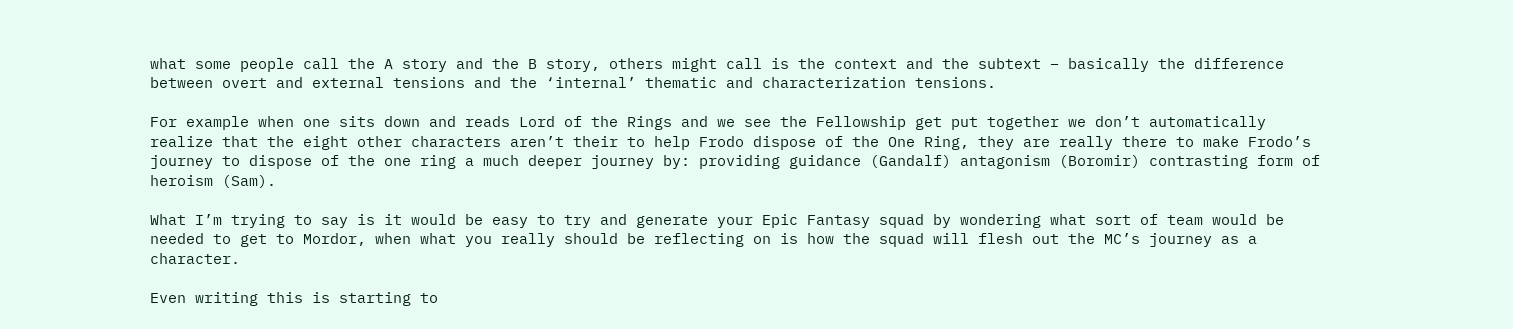what some people call the A story and the B story, others might call is the context and the subtext – basically the difference between overt and external tensions and the ‘internal’ thematic and characterization tensions.

For example when one sits down and reads Lord of the Rings and we see the Fellowship get put together we don’t automatically realize that the eight other characters aren’t their to help Frodo dispose of the One Ring, they are really there to make Frodo’s journey to dispose of the one ring a much deeper journey by: providing guidance (Gandalf) antagonism (Boromir) contrasting form of heroism (Sam).

What I’m trying to say is it would be easy to try and generate your Epic Fantasy squad by wondering what sort of team would be needed to get to Mordor, when what you really should be reflecting on is how the squad will flesh out the MC’s journey as a character.

Even writing this is starting to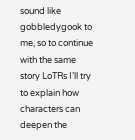sound like gobbledygook to me, so to continue with the same story LoTRs I’ll try to explain how characters can deepen the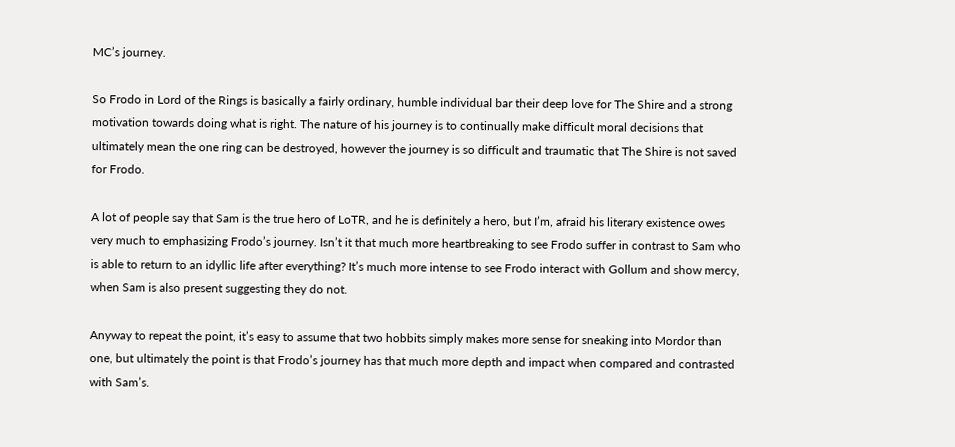MC’s journey.

So Frodo in Lord of the Rings is basically a fairly ordinary, humble individual bar their deep love for The Shire and a strong motivation towards doing what is right. The nature of his journey is to continually make difficult moral decisions that ultimately mean the one ring can be destroyed, however the journey is so difficult and traumatic that The Shire is not saved for Frodo.

A lot of people say that Sam is the true hero of LoTR, and he is definitely a hero, but I’m, afraid his literary existence owes very much to emphasizing Frodo’s journey. Isn’t it that much more heartbreaking to see Frodo suffer in contrast to Sam who is able to return to an idyllic life after everything? It’s much more intense to see Frodo interact with Gollum and show mercy, when Sam is also present suggesting they do not.

Anyway to repeat the point, it’s easy to assume that two hobbits simply makes more sense for sneaking into Mordor than one, but ultimately the point is that Frodo’s journey has that much more depth and impact when compared and contrasted with Sam’s.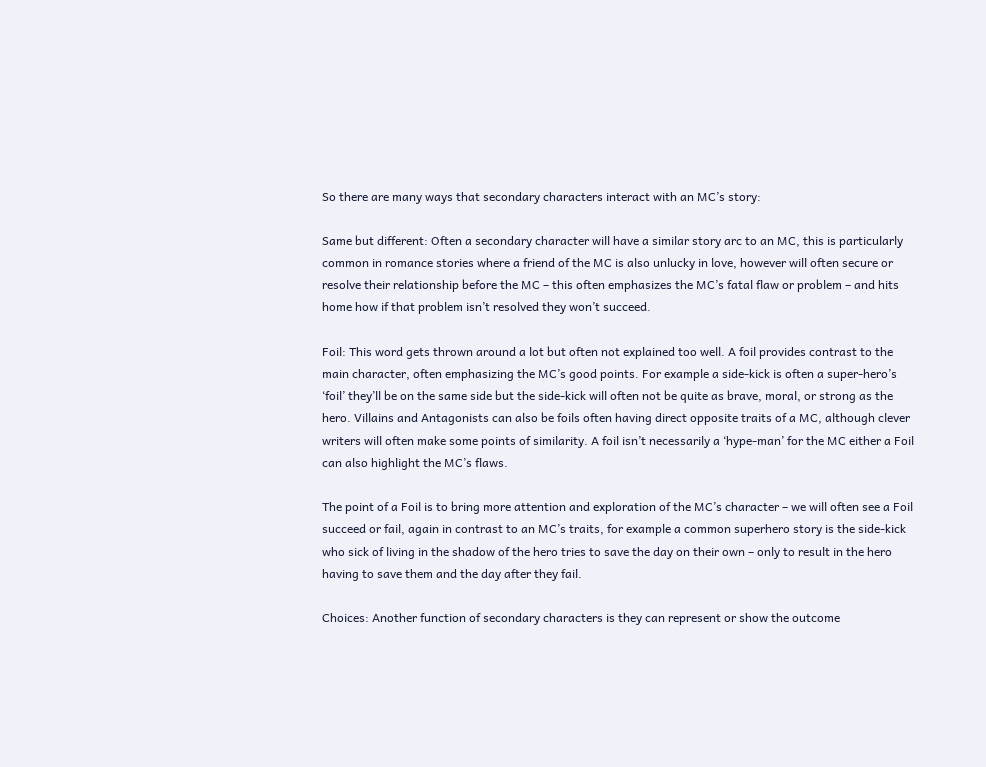So there are many ways that secondary characters interact with an MC’s story:

Same but different: Often a secondary character will have a similar story arc to an MC, this is particularly common in romance stories where a friend of the MC is also unlucky in love, however will often secure or resolve their relationship before the MC – this often emphasizes the MC’s fatal flaw or problem – and hits home how if that problem isn’t resolved they won’t succeed.

Foil: This word gets thrown around a lot but often not explained too well. A foil provides contrast to the main character, often emphasizing the MC’s good points. For example a side-kick is often a super-hero’s ‘foil’ they’ll be on the same side but the side-kick will often not be quite as brave, moral, or strong as the hero. Villains and Antagonists can also be foils often having direct opposite traits of a MC, although clever writers will often make some points of similarity. A foil isn’t necessarily a ‘hype-man’ for the MC either a Foil can also highlight the MC’s flaws.

The point of a Foil is to bring more attention and exploration of the MC’s character – we will often see a Foil succeed or fail, again in contrast to an MC’s traits, for example a common superhero story is the side-kick who sick of living in the shadow of the hero tries to save the day on their own – only to result in the hero having to save them and the day after they fail.

Choices: Another function of secondary characters is they can represent or show the outcome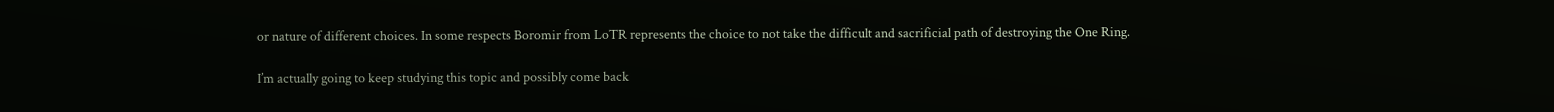or nature of different choices. In some respects Boromir from LoTR represents the choice to not take the difficult and sacrificial path of destroying the One Ring.

I’m actually going to keep studying this topic and possibly come back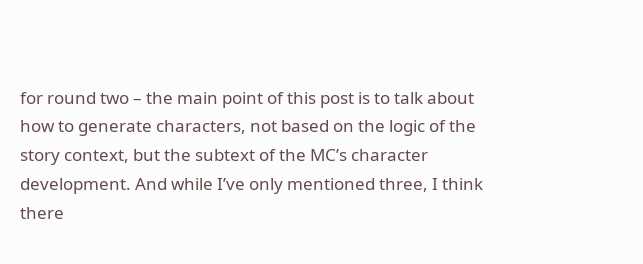for round two – the main point of this post is to talk about how to generate characters, not based on the logic of the story context, but the subtext of the MC’s character development. And while I’ve only mentioned three, I think there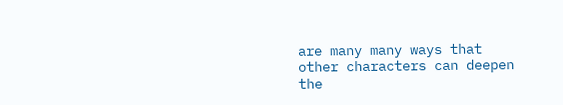are many many ways that other characters can deepen the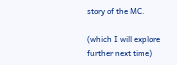story of the MC.

(which I will explore further next time)